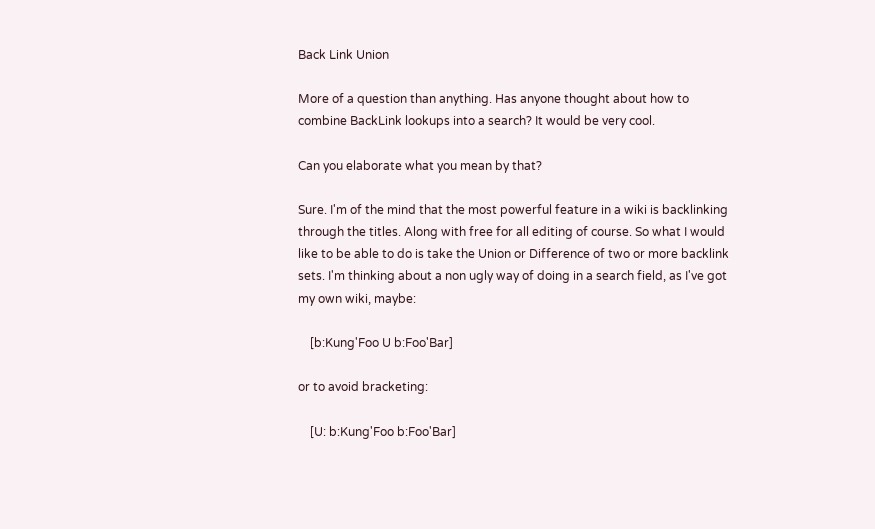Back Link Union

More of a question than anything. Has anyone thought about how to combine BackLink lookups into a search? It would be very cool.

Can you elaborate what you mean by that?

Sure. I'm of the mind that the most powerful feature in a wiki is backlinking through the titles. Along with free for all editing of course. So what I would like to be able to do is take the Union or Difference of two or more backlink sets. I'm thinking about a non ugly way of doing in a search field, as I've got my own wiki, maybe:

    [b:Kung'Foo U b:Foo'Bar]

or to avoid bracketing:

    [U: b:Kung'Foo b:Foo'Bar]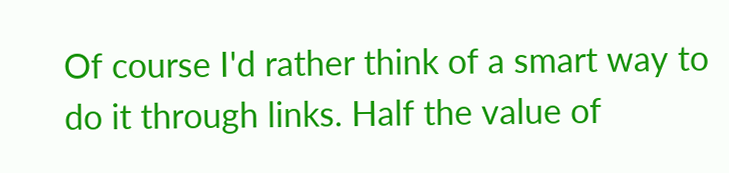Of course I'd rather think of a smart way to do it through links. Half the value of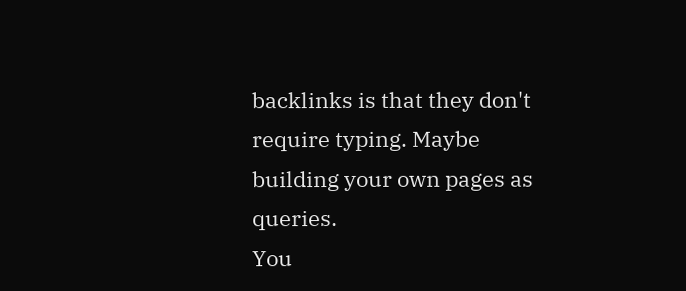backlinks is that they don't require typing. Maybe building your own pages as queries.
You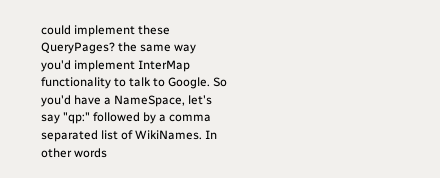could implement these QueryPages? the same way you'd implement InterMap functionality to talk to Google. So you'd have a NameSpace, let's say "qp:" followed by a comma separated list of WikiNames. In other words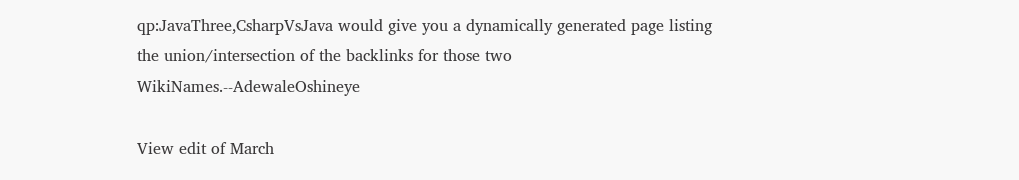qp:JavaThree,CsharpVsJava would give you a dynamically generated page listing the union/intersection of the backlinks for those two WikiNames.--AdewaleOshineye

View edit of March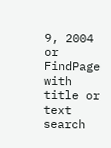9, 2004 or FindPage with title or text search